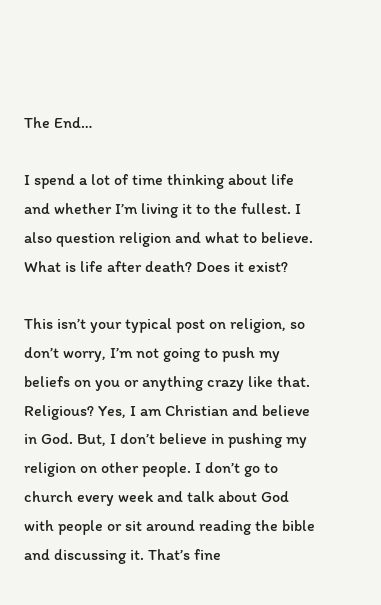The End…

I spend a lot of time thinking about life and whether I’m living it to the fullest. I also question religion and what to believe. What is life after death? Does it exist?

This isn’t your typical post on religion, so don’t worry, I’m not going to push my beliefs on you or anything crazy like that. Religious? Yes, I am Christian and believe in God. But, I don’t believe in pushing my religion on other people. I don’t go to church every week and talk about God with people or sit around reading the bible and discussing it. That’s fine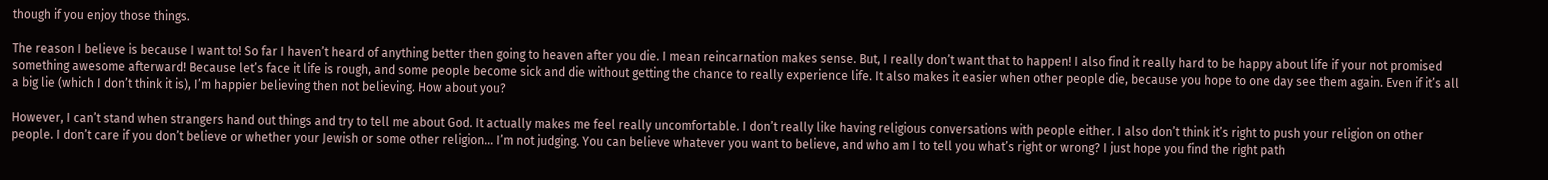though if you enjoy those things.

The reason I believe is because I want to! So far I haven’t heard of anything better then going to heaven after you die. I mean reincarnation makes sense. But, I really don’t want that to happen! I also find it really hard to be happy about life if your not promised something awesome afterward! Because let’s face it life is rough, and some people become sick and die without getting the chance to really experience life. It also makes it easier when other people die, because you hope to one day see them again. Even if it’s all a big lie (which I don’t think it is), I’m happier believing then not believing. How about you?

However, I can’t stand when strangers hand out things and try to tell me about God. It actually makes me feel really uncomfortable. I don’t really like having religious conversations with people either. I also don’t think it’s right to push your religion on other people. I don’t care if you don’t believe or whether your Jewish or some other religion… I’m not judging. You can believe whatever you want to believe, and who am I to tell you what’s right or wrong? I just hope you find the right path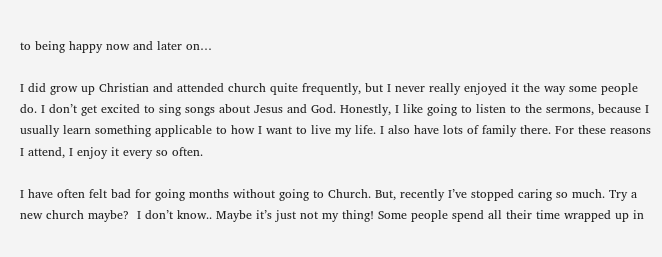to being happy now and later on…

I did grow up Christian and attended church quite frequently, but I never really enjoyed it the way some people do. I don’t get excited to sing songs about Jesus and God. Honestly, I like going to listen to the sermons, because I usually learn something applicable to how I want to live my life. I also have lots of family there. For these reasons I attend, I enjoy it every so often.

I have often felt bad for going months without going to Church. But, recently I’ve stopped caring so much. Try a new church maybe?  I don’t know.. Maybe it’s just not my thing! Some people spend all their time wrapped up in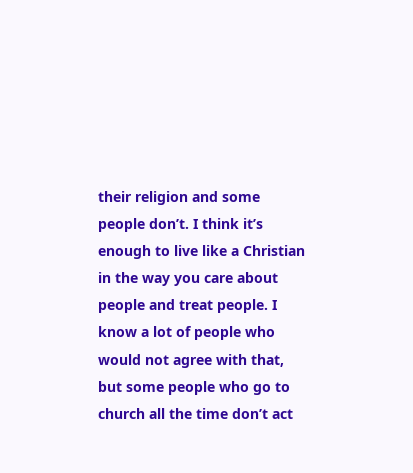their religion and some people don’t. I think it’s enough to live like a Christian in the way you care about people and treat people. I know a lot of people who would not agree with that, but some people who go to church all the time don’t act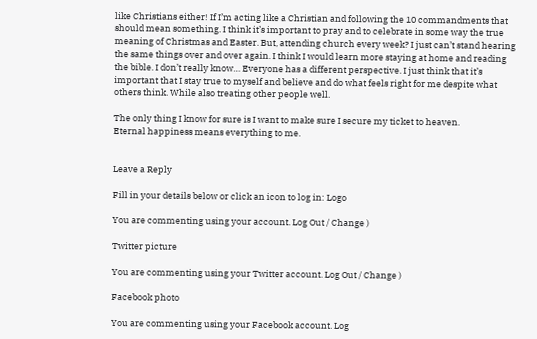like Christians either! If I’m acting like a Christian and following the 10 commandments that should mean something. I think it’s important to pray and to celebrate in some way the true meaning of Christmas and Easter. But, attending church every week? I just can’t stand hearing the same things over and over again. I think I would learn more staying at home and reading the bible. I don’t really know… Everyone has a different perspective. I just think that it’s important that I stay true to myself and believe and do what feels right for me despite what others think. While also treating other people well.

The only thing I know for sure is I want to make sure I secure my ticket to heaven.
Eternal happiness means everything to me.


Leave a Reply

Fill in your details below or click an icon to log in: Logo

You are commenting using your account. Log Out / Change )

Twitter picture

You are commenting using your Twitter account. Log Out / Change )

Facebook photo

You are commenting using your Facebook account. Log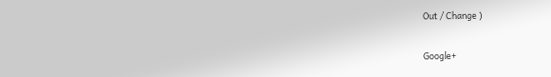Out / Change )

Google+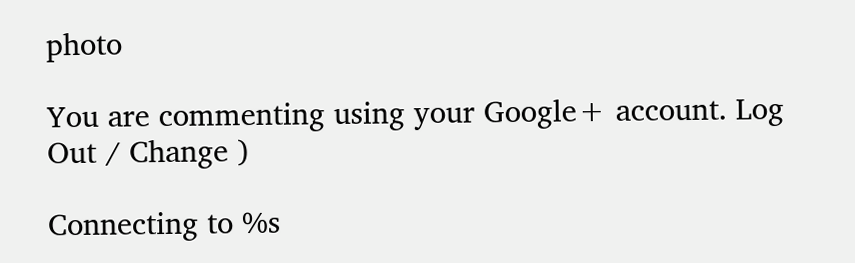photo

You are commenting using your Google+ account. Log Out / Change )

Connecting to %s